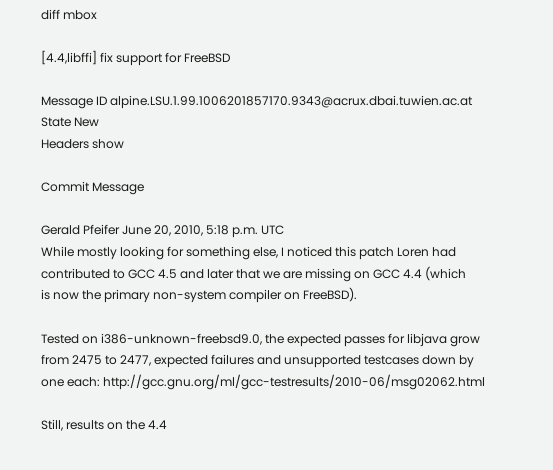diff mbox

[4.4,libffi] fix support for FreeBSD

Message ID alpine.LSU.1.99.1006201857170.9343@acrux.dbai.tuwien.ac.at
State New
Headers show

Commit Message

Gerald Pfeifer June 20, 2010, 5:18 p.m. UTC
While mostly looking for something else, I noticed this patch Loren had
contributed to GCC 4.5 and later that we are missing on GCC 4.4 (which
is now the primary non-system compiler on FreeBSD).

Tested on i386-unknown-freebsd9.0, the expected passes for libjava grow
from 2475 to 2477, expected failures and unsupported testcases down by
one each: http://gcc.gnu.org/ml/gcc-testresults/2010-06/msg02062.html

Still, results on the 4.4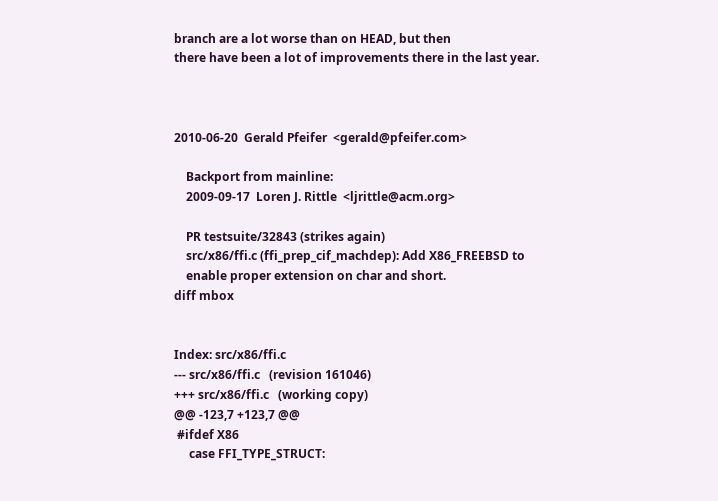branch are a lot worse than on HEAD, but then
there have been a lot of improvements there in the last year.



2010-06-20  Gerald Pfeifer  <gerald@pfeifer.com>

    Backport from mainline:
    2009-09-17  Loren J. Rittle  <ljrittle@acm.org>

    PR testsuite/32843 (strikes again)
    src/x86/ffi.c (ffi_prep_cif_machdep): Add X86_FREEBSD to
    enable proper extension on char and short.
diff mbox


Index: src/x86/ffi.c
--- src/x86/ffi.c   (revision 161046)
+++ src/x86/ffi.c   (working copy)
@@ -123,7 +123,7 @@
 #ifdef X86
     case FFI_TYPE_STRUCT: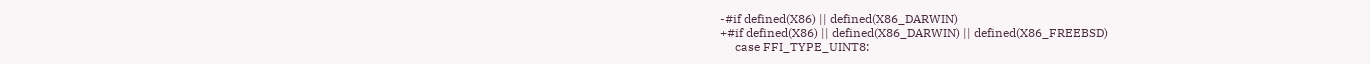-#if defined(X86) || defined(X86_DARWIN)
+#if defined(X86) || defined(X86_DARWIN) || defined(X86_FREEBSD)
     case FFI_TYPE_UINT8: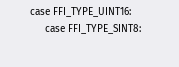case FFI_TYPE_UINT16:
     case FFI_TYPE_SINT8: